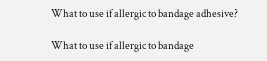What to use if allergic to bandage adhesive?

What to use if allergic to bandage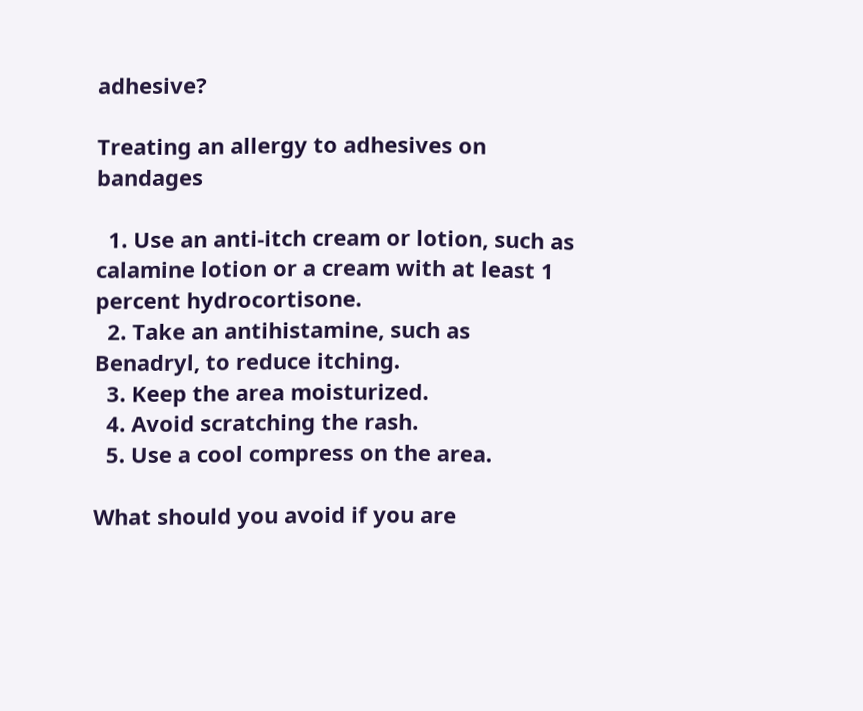adhesive?

Treating an allergy to adhesives on bandages

  1. Use an anti-itch cream or lotion, such as calamine lotion or a cream with at least 1 percent hydrocortisone.
  2. Take an antihistamine, such as Benadryl, to reduce itching.
  3. Keep the area moisturized.
  4. Avoid scratching the rash.
  5. Use a cool compress on the area.

What should you avoid if you are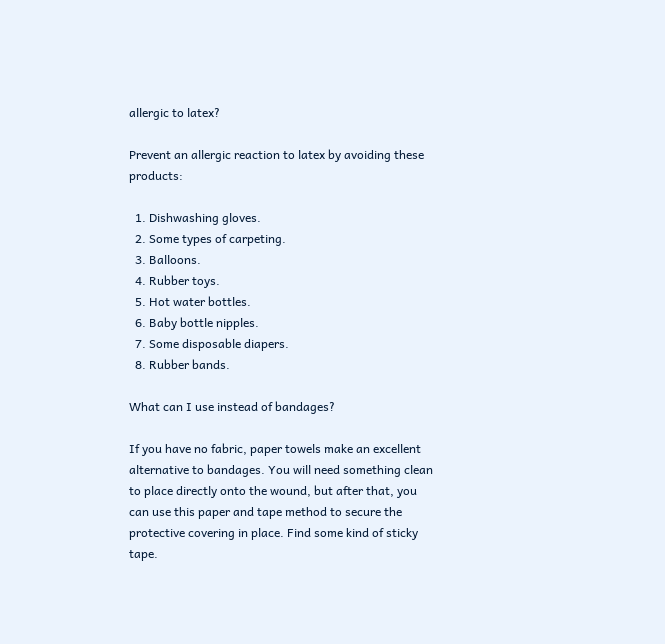allergic to latex?

Prevent an allergic reaction to latex by avoiding these products:

  1. Dishwashing gloves.
  2. Some types of carpeting.
  3. Balloons.
  4. Rubber toys.
  5. Hot water bottles.
  6. Baby bottle nipples.
  7. Some disposable diapers.
  8. Rubber bands.

What can I use instead of bandages?

If you have no fabric, paper towels make an excellent alternative to bandages. You will need something clean to place directly onto the wound, but after that, you can use this paper and tape method to secure the protective covering in place. Find some kind of sticky tape.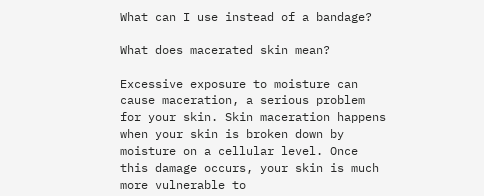What can I use instead of a bandage?

What does macerated skin mean?

Excessive exposure to moisture can cause maceration, a serious problem for your skin. Skin maceration happens when your skin is broken down by moisture on a cellular level. Once this damage occurs, your skin is much more vulnerable to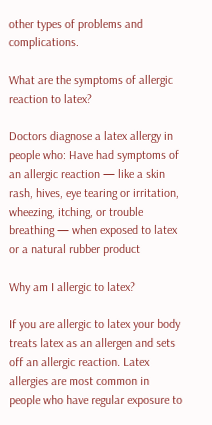other types of problems and complications.

What are the symptoms of allergic reaction to latex?

Doctors diagnose a latex allergy in people who: Have had symptoms of an allergic reaction — like a skin rash, hives, eye tearing or irritation, wheezing, itching, or trouble breathing — when exposed to latex or a natural rubber product

Why am I allergic to latex?

If you are allergic to latex your body treats latex as an allergen and sets off an allergic reaction. Latex allergies are most common in people who have regular exposure to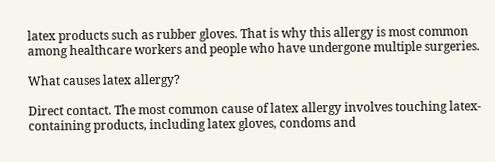latex products such as rubber gloves. That is why this allergy is most common among healthcare workers and people who have undergone multiple surgeries.

What causes latex allergy?

Direct contact. The most common cause of latex allergy involves touching latex-containing products, including latex gloves, condoms and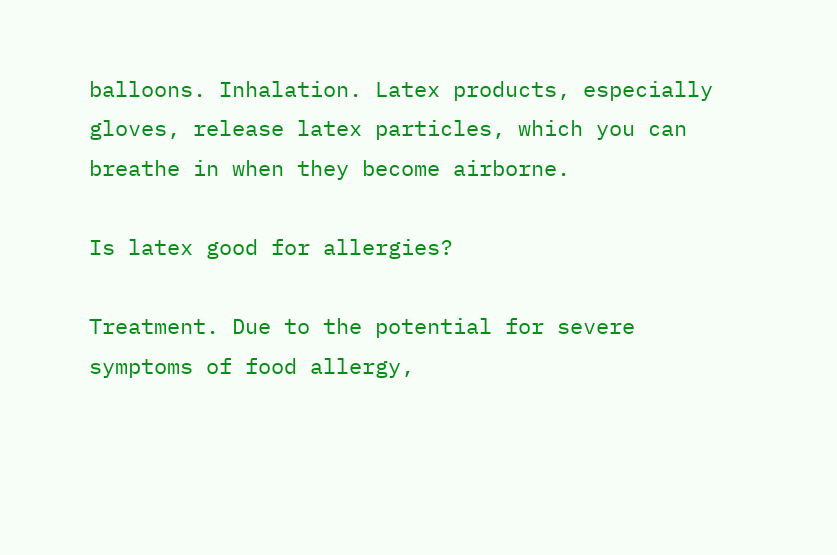balloons. Inhalation. Latex products, especially gloves, release latex particles, which you can breathe in when they become airborne.

Is latex good for allergies?

Treatment. Due to the potential for severe symptoms of food allergy,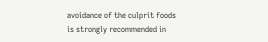avoidance of the culprit foods is strongly recommended in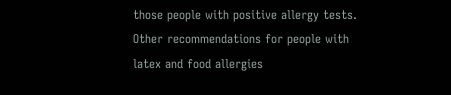those people with positive allergy tests. Other recommendations for people with latex and food allergies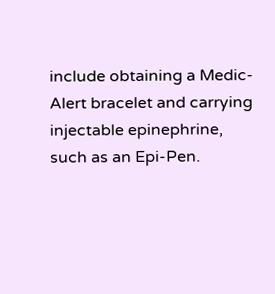include obtaining a Medic-Alert bracelet and carrying injectable epinephrine, such as an Epi-Pen.